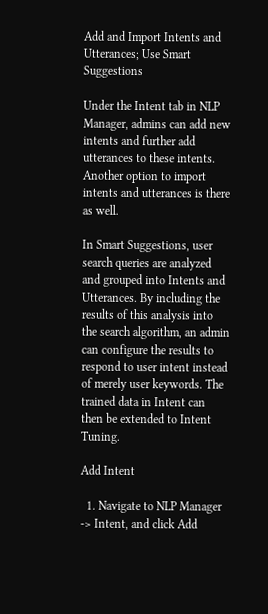Add and Import Intents and Utterances; Use Smart Suggestions

Under the Intent tab in NLP Manager, admins can add new intents and further add utterances to these intents. Another option to import intents and utterances is there as well.

In Smart Suggestions, user search queries are analyzed and grouped into Intents and Utterances. By including the results of this analysis into the search algorithm, an admin can configure the results to respond to user intent instead of merely user keywords. The trained data in Intent can then be extended to Intent Tuning.

Add Intent

  1. Navigate to NLP Manager -> Intent, and click Add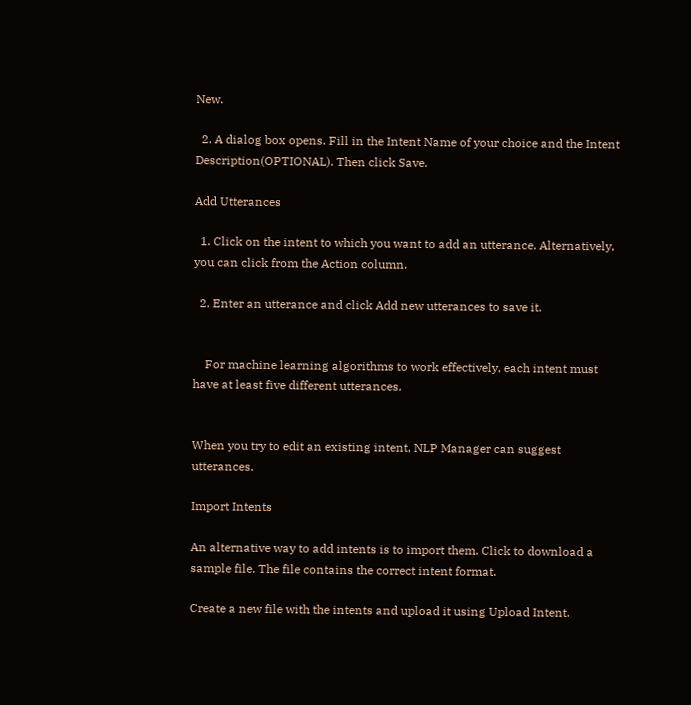New.

  2. A dialog box opens. Fill in the Intent Name of your choice and the Intent Description(OPTIONAL). Then click Save.

Add Utterances

  1. Click on the intent to which you want to add an utterance. Alternatively, you can click from the Action column.

  2. Enter an utterance and click Add new utterances to save it.


    For machine learning algorithms to work effectively, each intent must have at least five different utterances.


When you try to edit an existing intent, NLP Manager can suggest utterances.

Import Intents

An alternative way to add intents is to import them. Click to download a sample file. The file contains the correct intent format.

Create a new file with the intents and upload it using Upload Intent.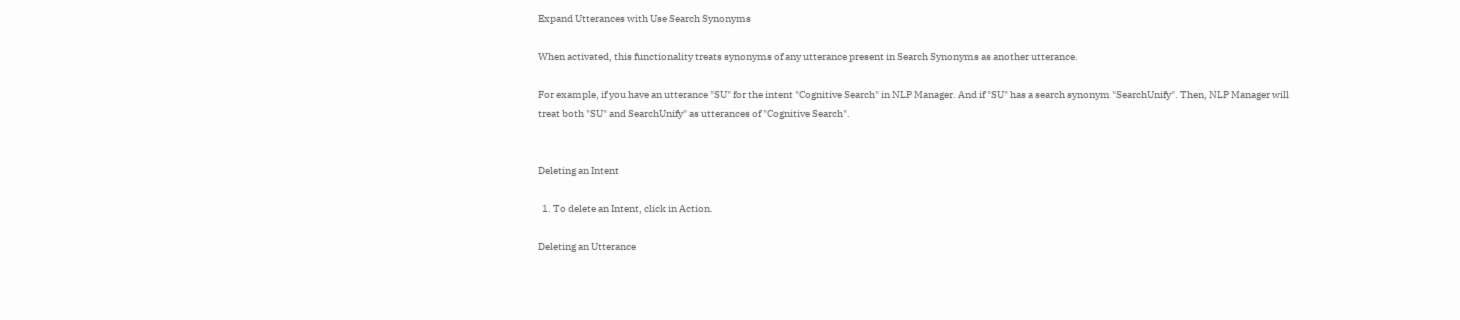Expand Utterances with Use Search Synonyms

When activated, this functionality treats synonyms of any utterance present in Search Synonyms as another utterance.

For example, if you have an utterance "SU" for the intent "Cognitive Search" in NLP Manager. And if "SU" has a search synonym "SearchUnify". Then, NLP Manager will treat both "SU" and SearchUnify" as utterances of "Cognitive Search".


Deleting an Intent

  1. To delete an Intent, click in Action.

Deleting an Utterance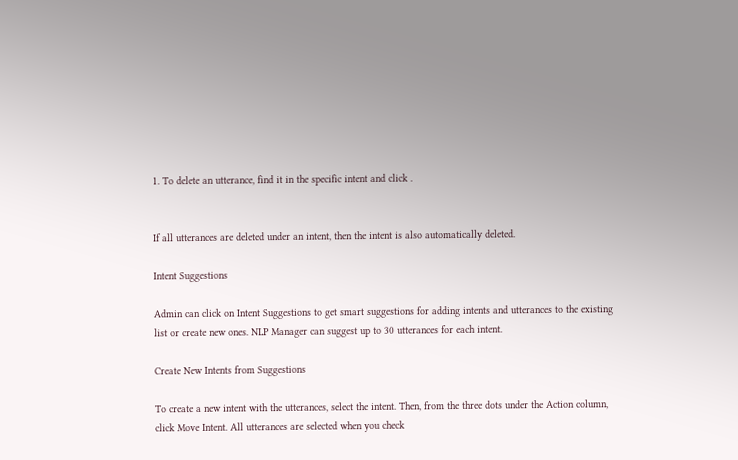1. To delete an utterance, find it in the specific intent and click .


If all utterances are deleted under an intent, then the intent is also automatically deleted.

Intent Suggestions

Admin can click on Intent Suggestions to get smart suggestions for adding intents and utterances to the existing list or create new ones. NLP Manager can suggest up to 30 utterances for each intent.

Create New Intents from Suggestions

To create a new intent with the utterances, select the intent. Then, from the three dots under the Action column, click Move Intent. All utterances are selected when you check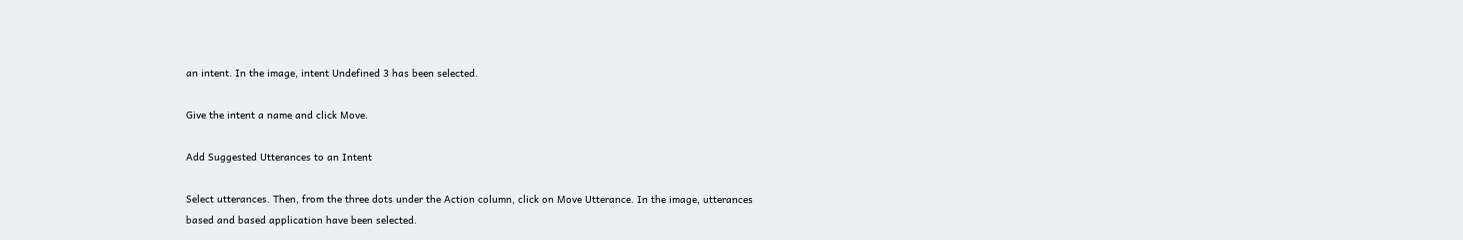an intent. In the image, intent Undefined 3 has been selected.

Give the intent a name and click Move.

Add Suggested Utterances to an Intent

Select utterances. Then, from the three dots under the Action column, click on Move Utterance. In the image, utterances based and based application have been selected.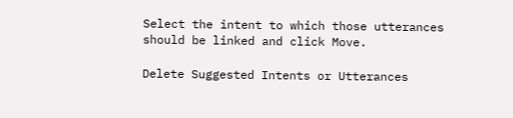Select the intent to which those utterances should be linked and click Move.

Delete Suggested Intents or Utterances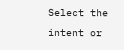Select the intent or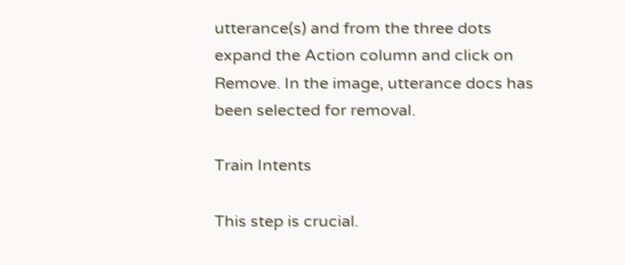utterance(s) and from the three dots expand the Action column and click on Remove. In the image, utterance docs has been selected for removal.

Train Intents

This step is crucial.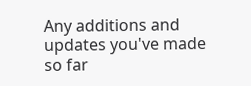Any additions and updates you've made so far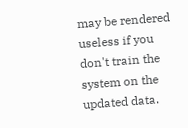may be rendered useless if you don't train the system on the updated data.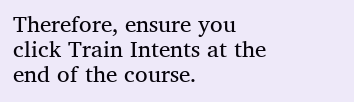Therefore, ensure you click Train Intents at the end of the course.